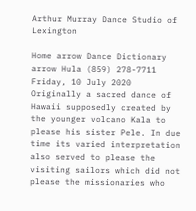Arthur Murray Dance Studio of Lexington

Home arrow Dance Dictionary arrow Hula (859) 278-7711 Friday, 10 July 2020
Originally a sacred dance of Hawaii supposedly created by the younger volcano Kala to please his sister Pele. In due time its varied interpretation also served to please the visiting sailors which did not please the missionaries who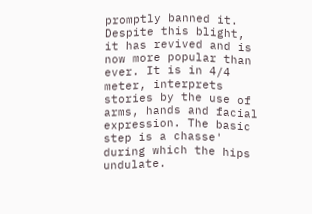promptly banned it. Despite this blight, it has revived and is now more popular than ever. It is in 4/4 meter, interprets stories by the use of arms, hands and facial expression. The basic step is a chasse' during which the hips undulate.